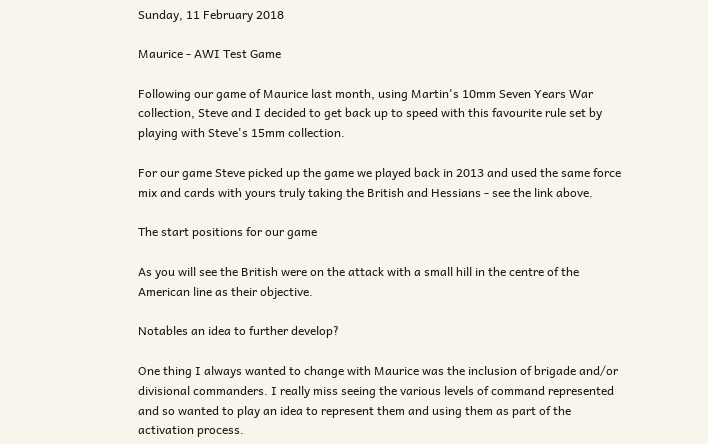Sunday, 11 February 2018

Maurice - AWI Test Game

Following our game of Maurice last month, using Martin's 10mm Seven Years War collection, Steve and I decided to get back up to speed with this favourite rule set by playing with Steve's 15mm collection.

For our game Steve picked up the game we played back in 2013 and used the same force mix and cards with yours truly taking the British and Hessians - see the link above.

The start positions for our game

As you will see the British were on the attack with a small hill in the centre of the American line as their objective.

Notables an idea to further develop?

One thing I always wanted to change with Maurice was the inclusion of brigade and/or divisional commanders. I really miss seeing the various levels of command represented and so wanted to play an idea to represent them and using them as part of the activation process.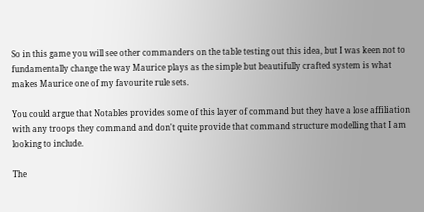So in this game you will see other commanders on the table testing out this idea, but I was keen not to fundamentally change the way Maurice plays as the simple but beautifully crafted system is what makes Maurice one of my favourite rule sets.

You could argue that Notables provides some of this layer of command but they have a lose affiliation with any troops they command and don't quite provide that command structure modelling that I am looking to include.

The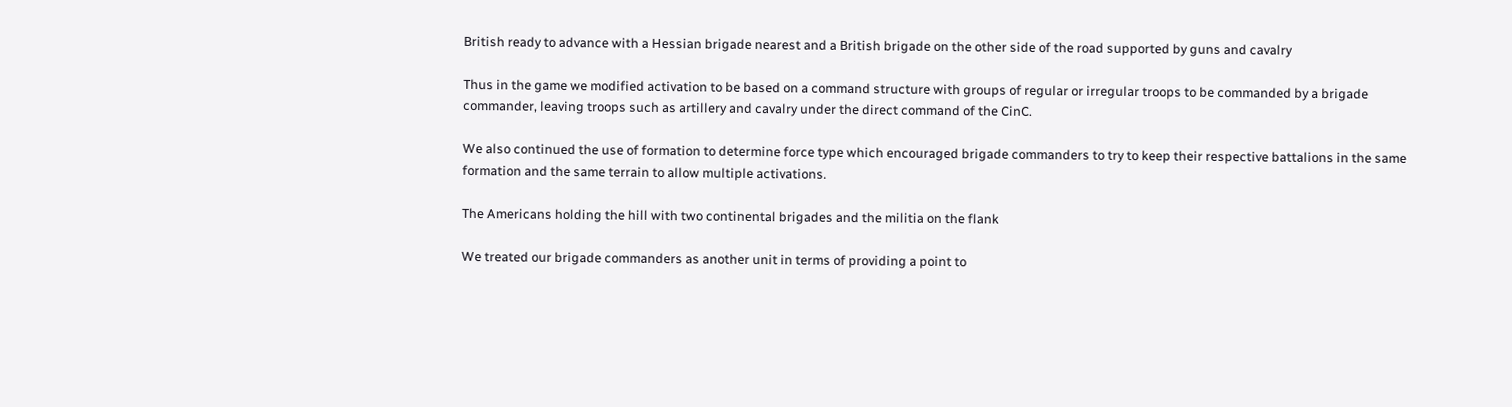British ready to advance with a Hessian brigade nearest and a British brigade on the other side of the road supported by guns and cavalry

Thus in the game we modified activation to be based on a command structure with groups of regular or irregular troops to be commanded by a brigade commander, leaving troops such as artillery and cavalry under the direct command of the CinC.

We also continued the use of formation to determine force type which encouraged brigade commanders to try to keep their respective battalions in the same formation and the same terrain to allow multiple activations.

The Americans holding the hill with two continental brigades and the militia on the flank

We treated our brigade commanders as another unit in terms of providing a point to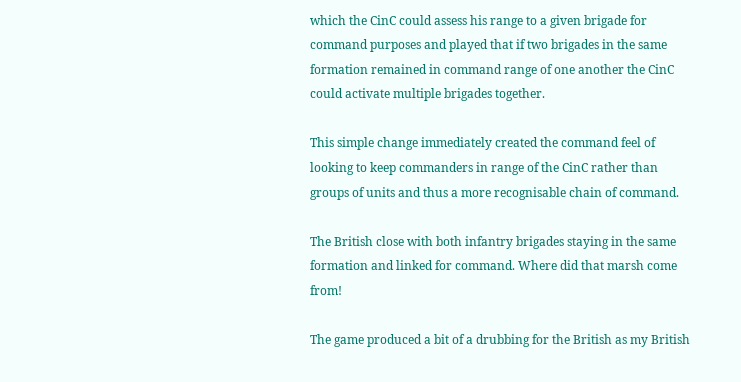which the CinC could assess his range to a given brigade for command purposes and played that if two brigades in the same formation remained in command range of one another the CinC could activate multiple brigades together.

This simple change immediately created the command feel of looking to keep commanders in range of the CinC rather than groups of units and thus a more recognisable chain of command.

The British close with both infantry brigades staying in the same formation and linked for command. Where did that marsh come from!

The game produced a bit of a drubbing for the British as my British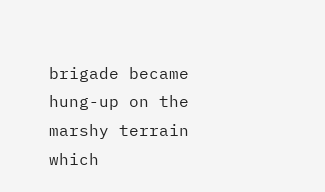brigade became hung-up on the marshy terrain which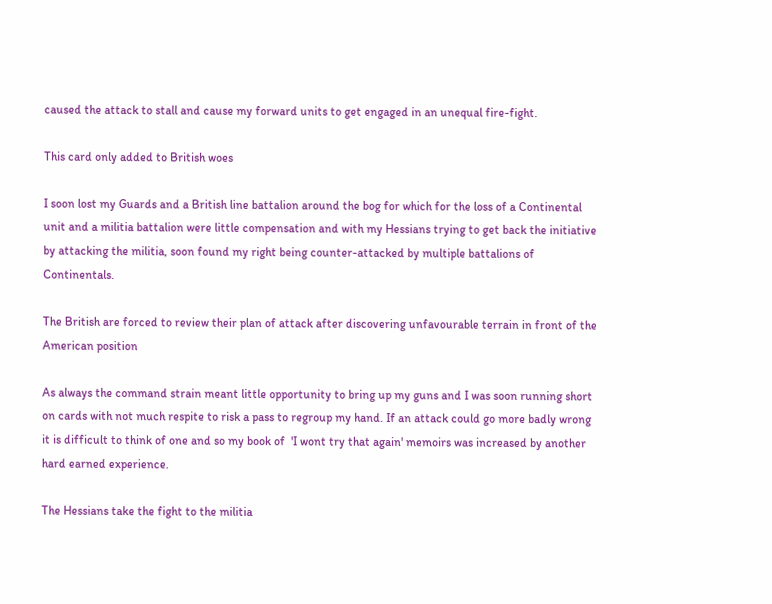caused the attack to stall and cause my forward units to get engaged in an unequal fire-fight.

This card only added to British woes

I soon lost my Guards and a British line battalion around the bog for which for the loss of a Continental unit and a militia battalion were little compensation and with my Hessians trying to get back the initiative by attacking the militia, soon found my right being counter-attacked by multiple battalions of Continentals.

The British are forced to review their plan of attack after discovering unfavourable terrain in front of the American position

As always the command strain meant little opportunity to bring up my guns and I was soon running short on cards with not much respite to risk a pass to regroup my hand. If an attack could go more badly wrong it is difficult to think of one and so my book of  'I wont try that again' memoirs was increased by another hard earned experience.

The Hessians take the fight to the militia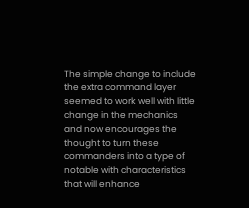The simple change to include the extra command layer seemed to work well with little change in the mechanics and now encourages the thought to turn these commanders into a type of notable with characteristics that will enhance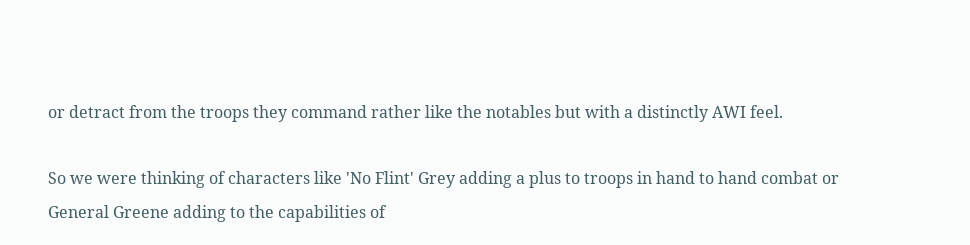or detract from the troops they command rather like the notables but with a distinctly AWI feel.

So we were thinking of characters like 'No Flint' Grey adding a plus to troops in hand to hand combat or General Greene adding to the capabilities of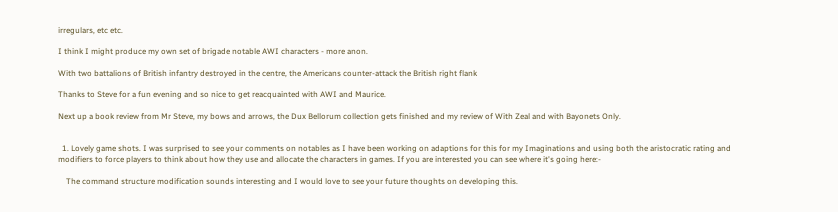irregulars, etc etc.

I think I might produce my own set of brigade notable AWI characters - more anon.

With two battalions of British infantry destroyed in the centre, the Americans counter-attack the British right flank

Thanks to Steve for a fun evening and so nice to get reacquainted with AWI and Maurice.

Next up a book review from Mr Steve, my bows and arrows, the Dux Bellorum collection gets finished and my review of With Zeal and with Bayonets Only.


  1. Lovely game shots. I was surprised to see your comments on notables as I have been working on adaptions for this for my Imaginations and using both the aristocratic rating and modifiers to force players to think about how they use and allocate the characters in games. If you are interested you can see where it's going here:-

    The command structure modification sounds interesting and I would love to see your future thoughts on developing this.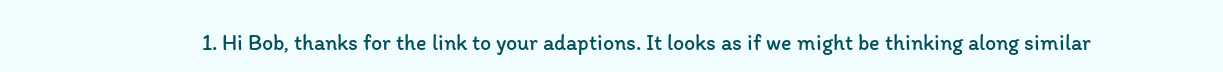1. Hi Bob, thanks for the link to your adaptions. It looks as if we might be thinking along similar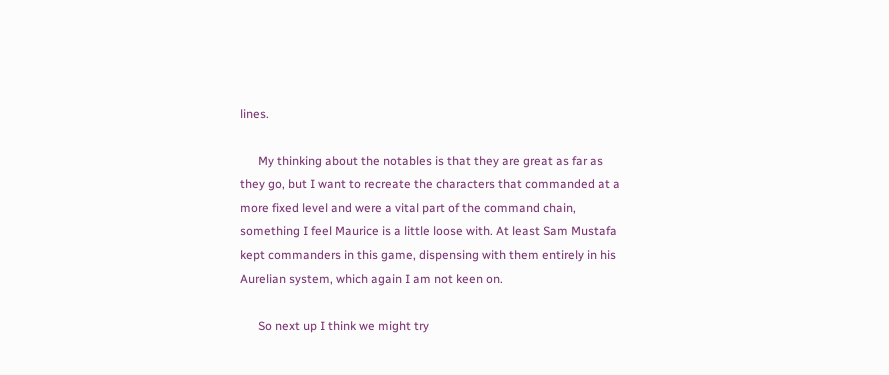lines.

      My thinking about the notables is that they are great as far as they go, but I want to recreate the characters that commanded at a more fixed level and were a vital part of the command chain, something I feel Maurice is a little loose with. At least Sam Mustafa kept commanders in this game, dispensing with them entirely in his Aurelian system, which again I am not keen on.

      So next up I think we might try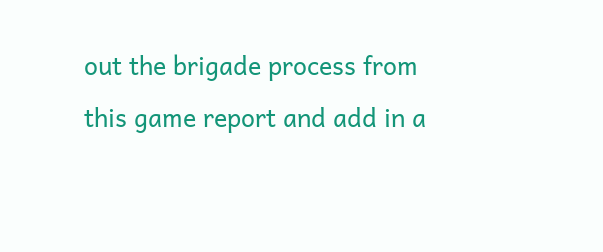out the brigade process from this game report and add in a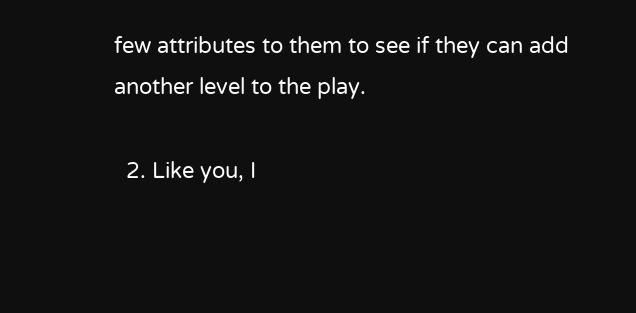few attributes to them to see if they can add another level to the play.

  2. Like you, I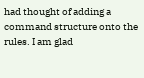had thought of adding a command structure onto the rules. I am glad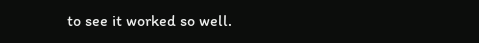to see it worked so well.